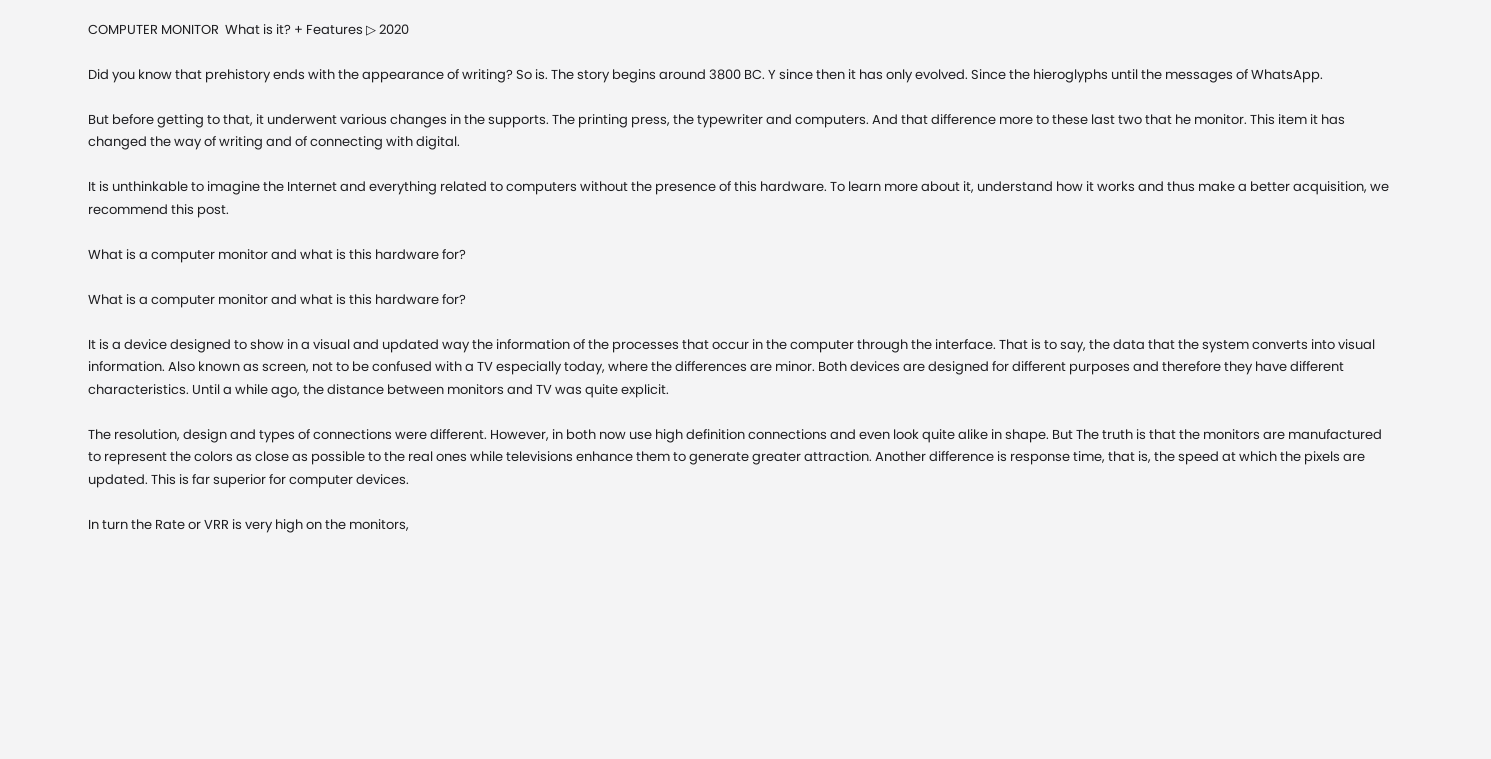COMPUTER MONITOR  What is it? + Features ▷ 2020

Did you know that prehistory ends with the appearance of writing? So is. The story begins around 3800 BC. Y since then it has only evolved. Since the hieroglyphs until the messages of WhatsApp.

But before getting to that, it underwent various changes in the supports. The printing press, the typewriter and computers. And that difference more to these last two that he monitor. This item it has changed the way of writing and of connecting with digital.

It is unthinkable to imagine the Internet and everything related to computers without the presence of this hardware. To learn more about it, understand how it works and thus make a better acquisition, we recommend this post.

What is a computer monitor and what is this hardware for?

What is a computer monitor and what is this hardware for?

It is a device designed to show in a visual and updated way the information of the processes that occur in the computer through the interface. That is to say, the data that the system converts into visual information. Also known as screen, not to be confused with a TV especially today, where the differences are minor. Both devices are designed for different purposes and therefore they have different characteristics. Until a while ago, the distance between monitors and TV was quite explicit.

The resolution, design and types of connections were different. However, in both now use high definition connections and even look quite alike in shape. But The truth is that the monitors are manufactured to represent the colors as close as possible to the real ones while televisions enhance them to generate greater attraction. Another difference is response time, that is, the speed at which the pixels are updated. This is far superior for computer devices.

In turn the Rate or VRR is very high on the monitors,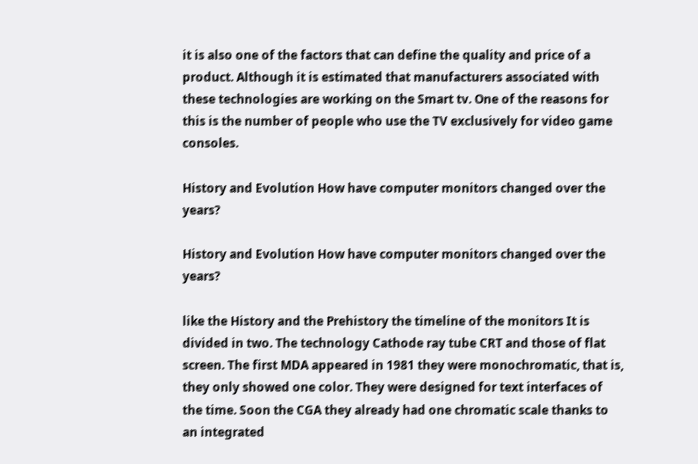it is also one of the factors that can define the quality and price of a product. Although it is estimated that manufacturers associated with these technologies are working on the Smart tv. One of the reasons for this is the number of people who use the TV exclusively for video game consoles.

History and Evolution How have computer monitors changed over the years?

History and Evolution How have computer monitors changed over the years?

like the History and the Prehistory the timeline of the monitors It is divided in two. The technology Cathode ray tube CRT and those of flat screen. The first MDA appeared in 1981 they were monochromatic, that is, they only showed one color. They were designed for text interfaces of the time. Soon the CGA they already had one chromatic scale thanks to an integrated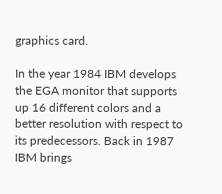graphics card.

In the year 1984 IBM develops the EGA monitor that supports up 16 different colors and a better resolution with respect to its predecessors. Back in 1987 IBM brings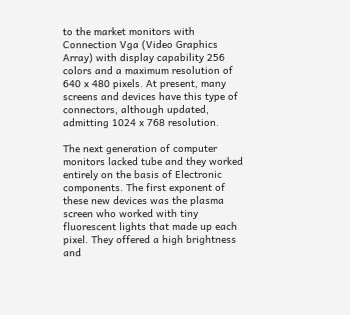to the market monitors with Connection Vga (Video Graphics Array) with display capability 256 colors and a maximum resolution of 640 x 480 pixels. At present, many screens and devices have this type of connectors, although updated, admitting 1024 x 768 resolution.

The next generation of computer monitors lacked tube and they worked entirely on the basis of Electronic components. The first exponent of these new devices was the plasma screen who worked with tiny fluorescent lights that made up each pixel. They offered a high brightness and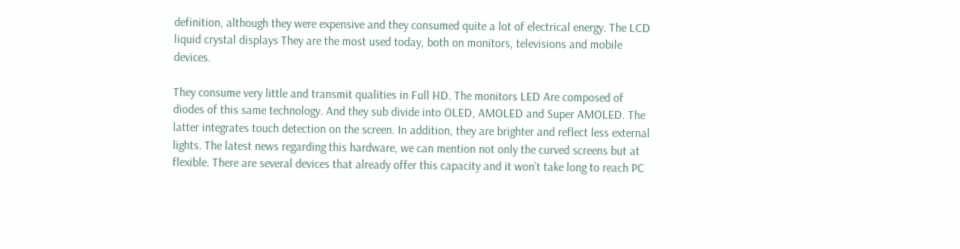definition, although they were expensive and they consumed quite a lot of electrical energy. The LCD liquid crystal displays They are the most used today, both on monitors, televisions and mobile devices.

They consume very little and transmit qualities in Full HD. The monitors LED Are composed of diodes of this same technology. And they sub divide into OLED, AMOLED and Super AMOLED. The latter integrates touch detection on the screen. In addition, they are brighter and reflect less external lights. The latest news regarding this hardware, we can mention not only the curved screens but at flexible. There are several devices that already offer this capacity and it won’t take long to reach PC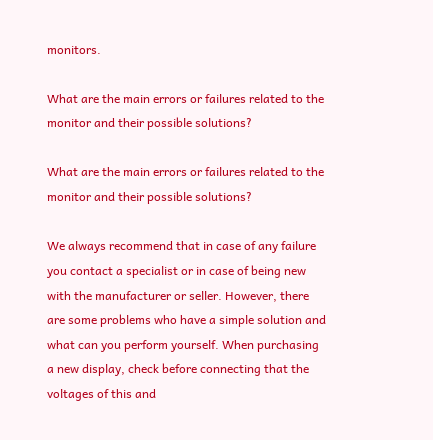monitors.

What are the main errors or failures related to the monitor and their possible solutions?

What are the main errors or failures related to the monitor and their possible solutions?

We always recommend that in case of any failure you contact a specialist or in case of being new with the manufacturer or seller. However, there are some problems who have a simple solution and what can you perform yourself. When purchasing a new display, check before connecting that the voltages of this and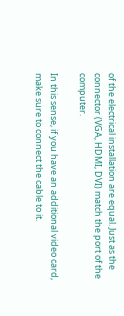of the electrical installation are equal. Just as the connector (VGA, HDMI, DVI) match the port of the computer.

In this sense, if you have an additional video card, make sure to connect the cable to it.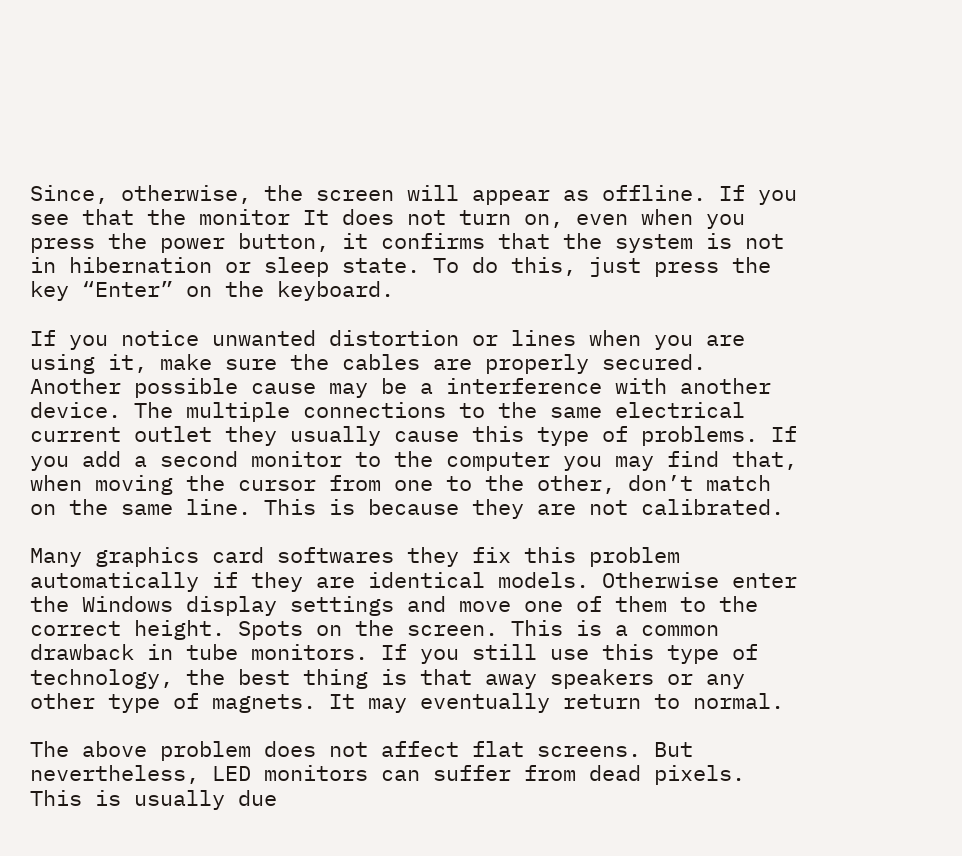Since, otherwise, the screen will appear as offline. If you see that the monitor It does not turn on, even when you press the power button, it confirms that the system is not in hibernation or sleep state. To do this, just press the key “Enter” on the keyboard.

If you notice unwanted distortion or lines when you are using it, make sure the cables are properly secured. Another possible cause may be a interference with another device. The multiple connections to the same electrical current outlet they usually cause this type of problems. If you add a second monitor to the computer you may find that, when moving the cursor from one to the other, don’t match on the same line. This is because they are not calibrated.

Many graphics card softwares they fix this problem automatically if they are identical models. Otherwise enter the Windows display settings and move one of them to the correct height. Spots on the screen. This is a common drawback in tube monitors. If you still use this type of technology, the best thing is that away speakers or any other type of magnets. It may eventually return to normal.

The above problem does not affect flat screens. But nevertheless, LED monitors can suffer from dead pixels. This is usually due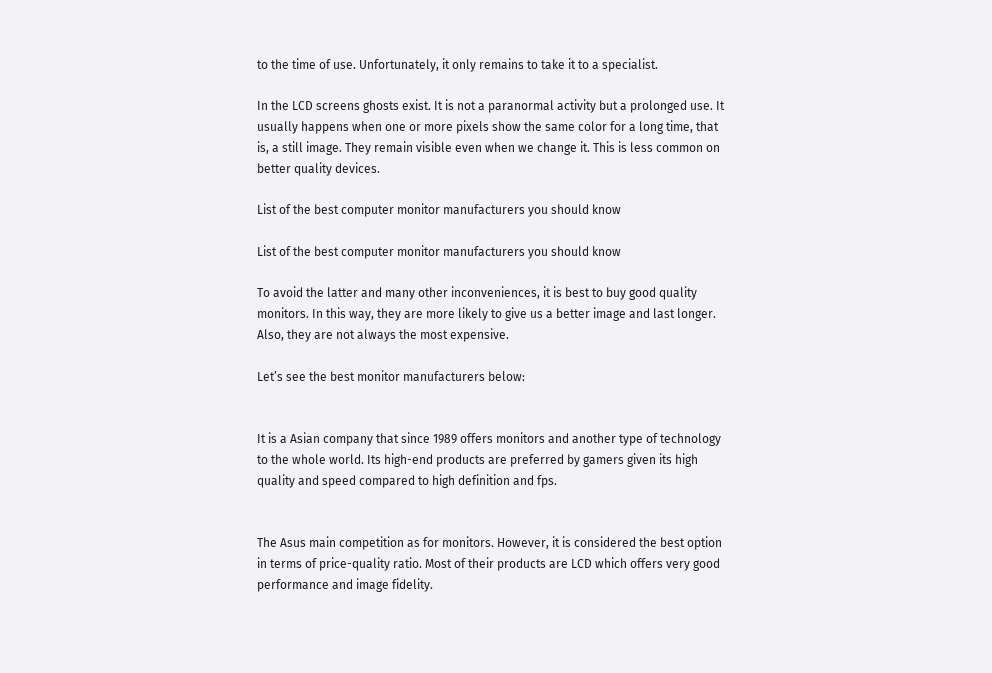to the time of use. Unfortunately, it only remains to take it to a specialist.

In the LCD screens ghosts exist. It is not a paranormal activity but a prolonged use. It usually happens when one or more pixels show the same color for a long time, that is, a still image. They remain visible even when we change it. This is less common on better quality devices.

List of the best computer monitor manufacturers you should know

List of the best computer monitor manufacturers you should know

To avoid the latter and many other inconveniences, it is best to buy good quality monitors. In this way, they are more likely to give us a better image and last longer. Also, they are not always the most expensive.

Let’s see the best monitor manufacturers below:


It is a Asian company that since 1989 offers monitors and another type of technology to the whole world. Its high-end products are preferred by gamers given its high quality and speed compared to high definition and fps.


The Asus main competition as for monitors. However, it is considered the best option in terms of price-quality ratio. Most of their products are LCD which offers very good performance and image fidelity.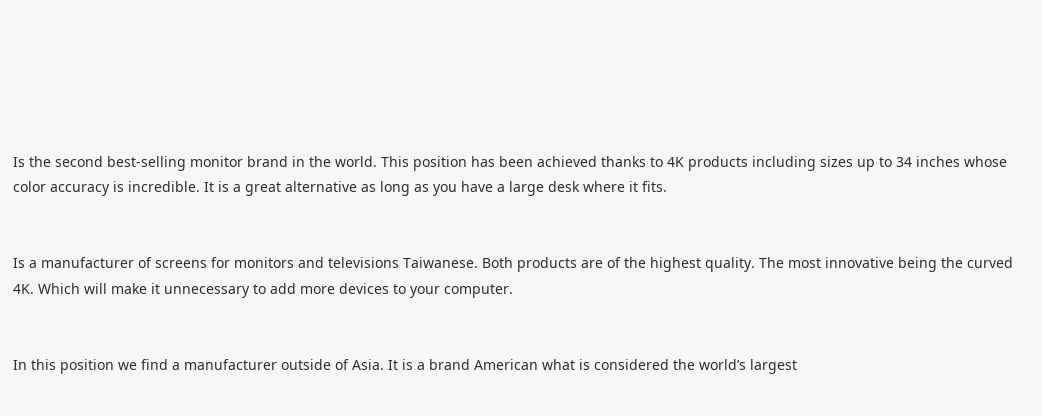Is the second best-selling monitor brand in the world. This position has been achieved thanks to 4K products including sizes up to 34 inches whose color accuracy is incredible. It is a great alternative as long as you have a large desk where it fits.


Is a manufacturer of screens for monitors and televisions Taiwanese. Both products are of the highest quality. The most innovative being the curved 4K. Which will make it unnecessary to add more devices to your computer.


In this position we find a manufacturer outside of Asia. It is a brand American what is considered the world’s largest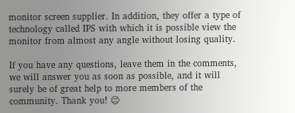monitor screen supplier. In addition, they offer a type of technology called IPS with which it is possible view the monitor from almost any angle without losing quality.

If you have any questions, leave them in the comments, we will answer you as soon as possible, and it will surely be of great help to more members of the community. Thank you! 😉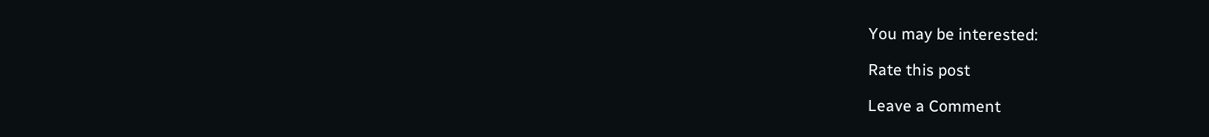You may be interested:

Rate this post

Leave a Comment